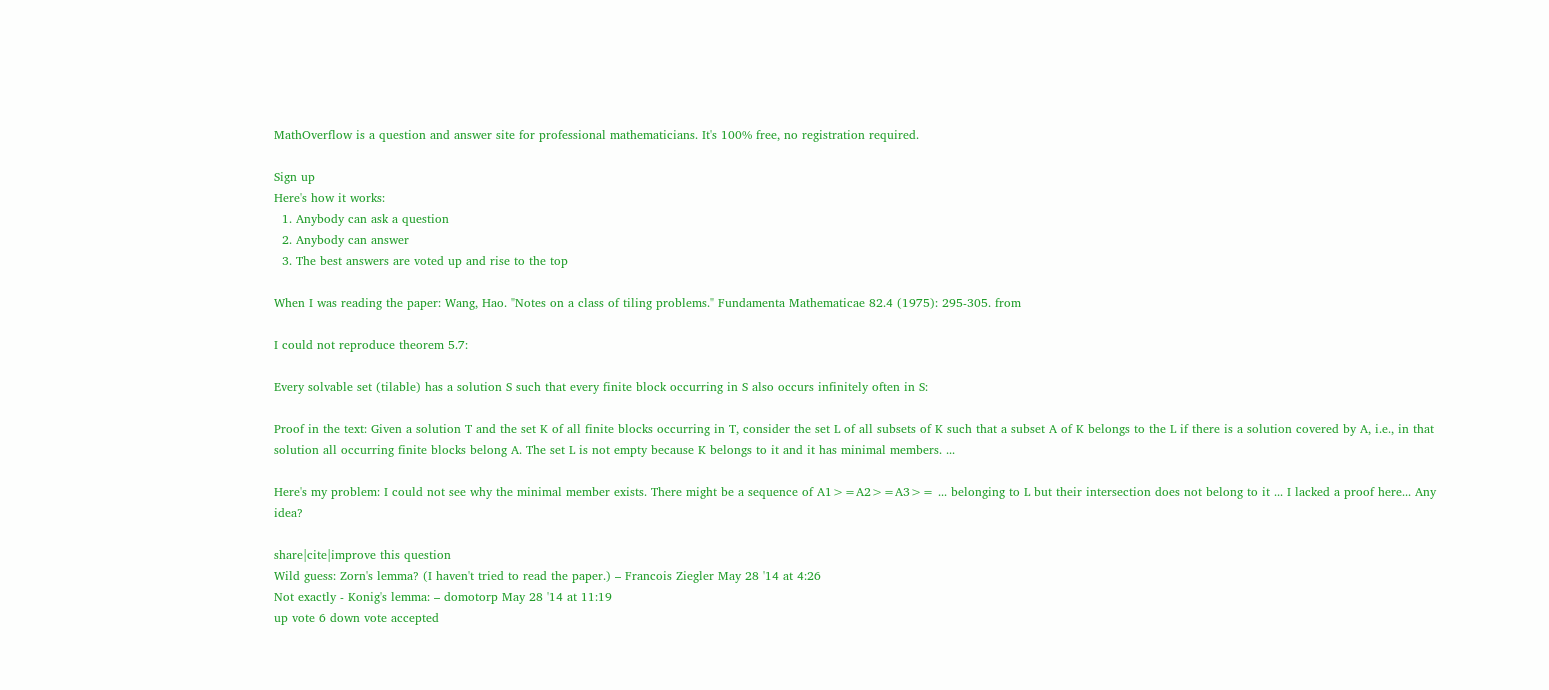MathOverflow is a question and answer site for professional mathematicians. It's 100% free, no registration required.

Sign up
Here's how it works:
  1. Anybody can ask a question
  2. Anybody can answer
  3. The best answers are voted up and rise to the top

When I was reading the paper: Wang, Hao. "Notes on a class of tiling problems." Fundamenta Mathematicae 82.4 (1975): 295-305. from

I could not reproduce theorem 5.7:

Every solvable set (tilable) has a solution S such that every finite block occurring in S also occurs infinitely often in S:

Proof in the text: Given a solution T and the set K of all finite blocks occurring in T, consider the set L of all subsets of K such that a subset A of K belongs to the L if there is a solution covered by A, i.e., in that solution all occurring finite blocks belong A. The set L is not empty because K belongs to it and it has minimal members. ...

Here's my problem: I could not see why the minimal member exists. There might be a sequence of A1>=A2>=A3>= ... belonging to L but their intersection does not belong to it ... I lacked a proof here... Any idea?

share|cite|improve this question
Wild guess: Zorn's lemma? (I haven't tried to read the paper.) – Francois Ziegler May 28 '14 at 4:26
Not exactly - Konig's lemma: – domotorp May 28 '14 at 11:19
up vote 6 down vote accepted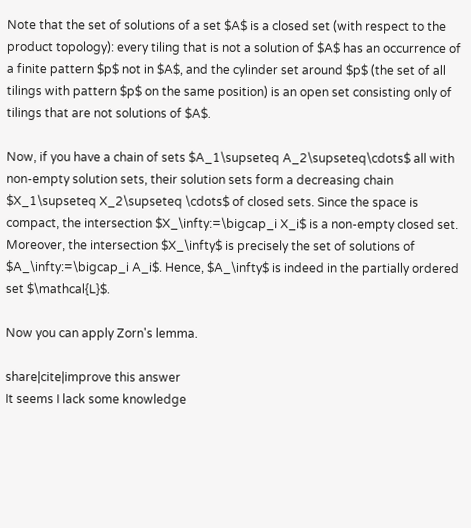Note that the set of solutions of a set $A$ is a closed set (with respect to the product topology): every tiling that is not a solution of $A$ has an occurrence of a finite pattern $p$ not in $A$, and the cylinder set around $p$ (the set of all tilings with pattern $p$ on the same position) is an open set consisting only of tilings that are not solutions of $A$.

Now, if you have a chain of sets $A_1\supseteq A_2\supseteq\cdots$ all with non-empty solution sets, their solution sets form a decreasing chain $X_1\supseteq X_2\supseteq \cdots$ of closed sets. Since the space is compact, the intersection $X_\infty:=\bigcap_i X_i$ is a non-empty closed set. Moreover, the intersection $X_\infty$ is precisely the set of solutions of $A_\infty:=\bigcap_i A_i$. Hence, $A_\infty$ is indeed in the partially ordered set $\mathcal{L}$.

Now you can apply Zorn's lemma.

share|cite|improve this answer
It seems I lack some knowledge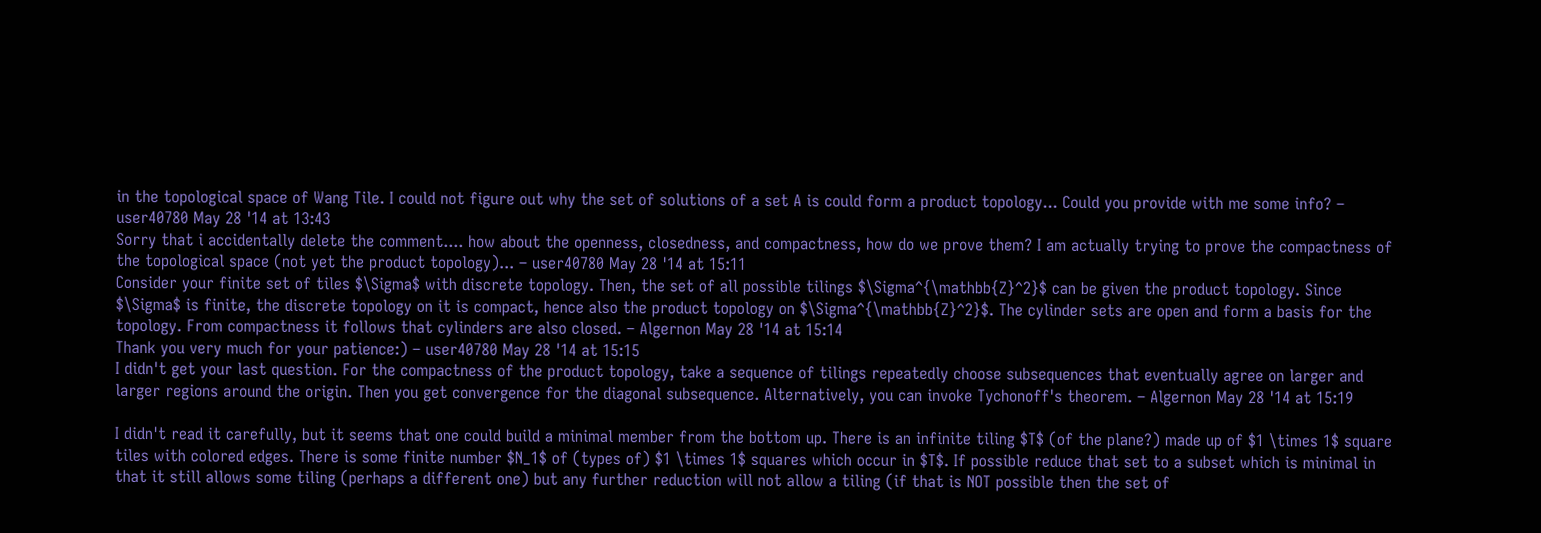in the topological space of Wang Tile. I could not figure out why the set of solutions of a set A is could form a product topology... Could you provide with me some info? – user40780 May 28 '14 at 13:43
Sorry that i accidentally delete the comment.... how about the openness, closedness, and compactness, how do we prove them? I am actually trying to prove the compactness of the topological space (not yet the product topology)... – user40780 May 28 '14 at 15:11
Consider your finite set of tiles $\Sigma$ with discrete topology. Then, the set of all possible tilings $\Sigma^{\mathbb{Z}^2}$ can be given the product topology. Since $\Sigma$ is finite, the discrete topology on it is compact, hence also the product topology on $\Sigma^{\mathbb{Z}^2}$. The cylinder sets are open and form a basis for the topology. From compactness it follows that cylinders are also closed. – Algernon May 28 '14 at 15:14
Thank you very much for your patience:) – user40780 May 28 '14 at 15:15
I didn't get your last question. For the compactness of the product topology, take a sequence of tilings repeatedly choose subsequences that eventually agree on larger and larger regions around the origin. Then you get convergence for the diagonal subsequence. Alternatively, you can invoke Tychonoff's theorem. – Algernon May 28 '14 at 15:19

I didn't read it carefully, but it seems that one could build a minimal member from the bottom up. There is an infinite tiling $T$ (of the plane?) made up of $1 \times 1$ square tiles with colored edges. There is some finite number $N_1$ of (types of) $1 \times 1$ squares which occur in $T$. If possible reduce that set to a subset which is minimal in that it still allows some tiling (perhaps a different one) but any further reduction will not allow a tiling (if that is NOT possible then the set of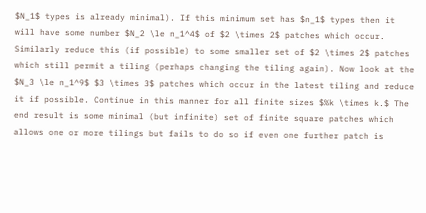$N_1$ types is already minimal). If this minimum set has $n_1$ types then it will have some number $N_2 \le n_1^4$ of $2 \times 2$ patches which occur. Similarly reduce this (if possible) to some smaller set of $2 \times 2$ patches which still permit a tiling (perhaps changing the tiling again). Now look at the $N_3 \le n_1^9$ $3 \times 3$ patches which occur in the latest tiling and reduce it if possible. Continue in this manner for all finite sizes $%k \times k.$ The end result is some minimal (but infinite) set of finite square patches which allows one or more tilings but fails to do so if even one further patch is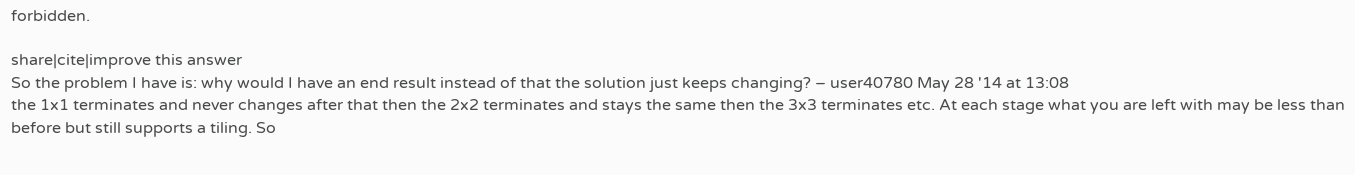forbidden.

share|cite|improve this answer
So the problem I have is: why would I have an end result instead of that the solution just keeps changing? – user40780 May 28 '14 at 13:08
the 1x1 terminates and never changes after that then the 2x2 terminates and stays the same then the 3x3 terminates etc. At each stage what you are left with may be less than before but still supports a tiling. So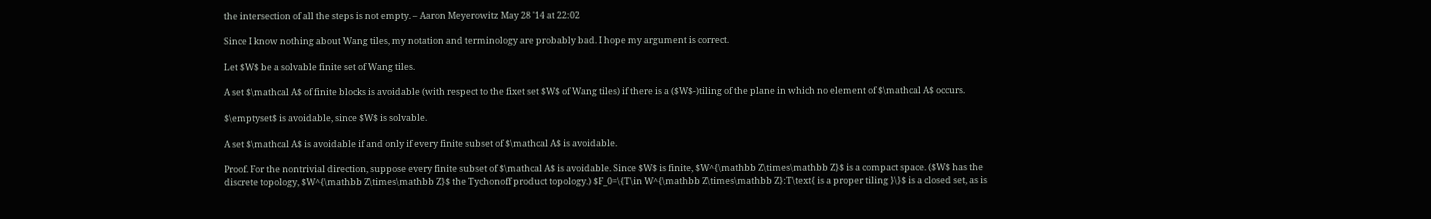the intersection of all the steps is not empty. – Aaron Meyerowitz May 28 '14 at 22:02

Since I know nothing about Wang tiles, my notation and terminology are probably bad. I hope my argument is correct.

Let $W$ be a solvable finite set of Wang tiles.

A set $\mathcal A$ of finite blocks is avoidable (with respect to the fixet set $W$ of Wang tiles) if there is a ($W$-)tiling of the plane in which no element of $\mathcal A$ occurs.

$\emptyset$ is avoidable, since $W$ is solvable.

A set $\mathcal A$ is avoidable if and only if every finite subset of $\mathcal A$ is avoidable.

Proof. For the nontrivial direction, suppose every finite subset of $\mathcal A$ is avoidable. Since $W$ is finite, $W^{\mathbb Z\times\mathbb Z}$ is a compact space. ($W$ has the discrete topology, $W^{\mathbb Z\times\mathbb Z}$ the Tychonoff product topology.) $F_0=\{T\in W^{\mathbb Z\times\mathbb Z}:T\text{ is a proper tiling }\}$ is a closed set, as is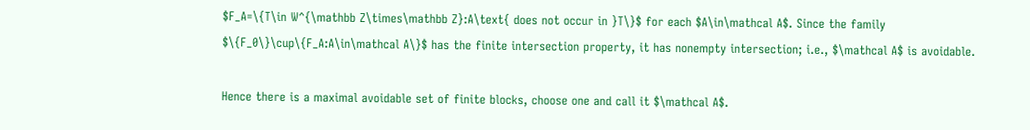$F_A=\{T\in W^{\mathbb Z\times\mathbb Z}:A\text{ does not occur in }T\}$ for each $A\in\mathcal A$. Since the family $\{F_0\}\cup\{F_A:A\in\mathcal A\}$ has the finite intersection property, it has nonempty intersection; i.e., $\mathcal A$ is avoidable.

Hence there is a maximal avoidable set of finite blocks, choose one and call it $\mathcal A$.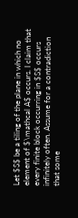Let $S$ be a tiling of the plane in which no element of $\mathcal A$ occurs. I claim that every finite block occurring in $S$ occurs infinitely often. Assume for a contradiction that some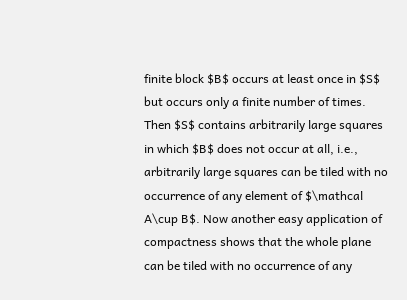finite block $B$ occurs at least once in $S$ but occurs only a finite number of times. Then $S$ contains arbitrarily large squares in which $B$ does not occur at all, i.e., arbitrarily large squares can be tiled with no occurrence of any element of $\mathcal A\cup B$. Now another easy application of compactness shows that the whole plane can be tiled with no occurrence of any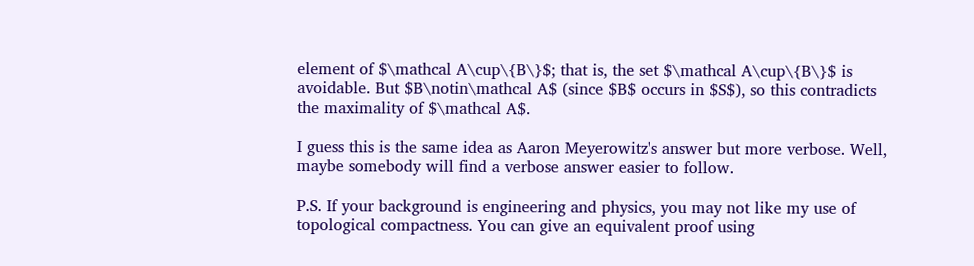element of $\mathcal A\cup\{B\}$; that is, the set $\mathcal A\cup\{B\}$ is avoidable. But $B\notin\mathcal A$ (since $B$ occurs in $S$), so this contradicts the maximality of $\mathcal A$.

I guess this is the same idea as Aaron Meyerowitz's answer but more verbose. Well, maybe somebody will find a verbose answer easier to follow.

P.S. If your background is engineering and physics, you may not like my use of topological compactness. You can give an equivalent proof using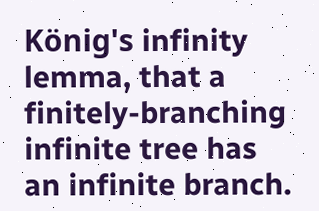König's infinity lemma, that a finitely-branching infinite tree has an infinite branch.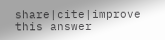share|cite|improve this answer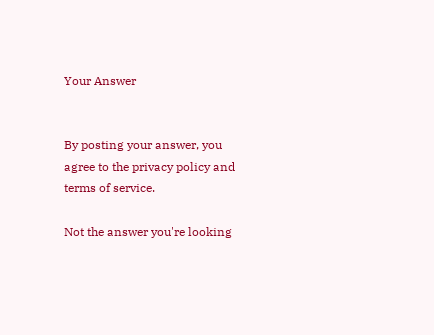Your Answer


By posting your answer, you agree to the privacy policy and terms of service.

Not the answer you're looking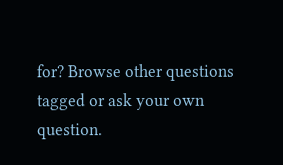for? Browse other questions tagged or ask your own question.